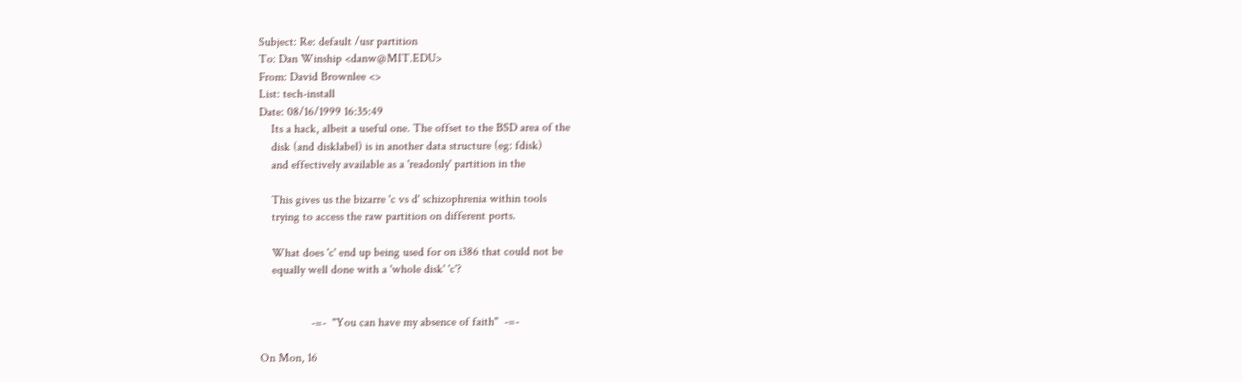Subject: Re: default /usr partition
To: Dan Winship <danw@MIT.EDU>
From: David Brownlee <>
List: tech-install
Date: 08/16/1999 16:35:49
    Its a hack, albeit a useful one. The offset to the BSD area of the
    disk (and disklabel) is in another data structure (eg: fdisk)
    and effectively available as a 'readonly' partition in the

    This gives us the bizarre 'c vs d' schizophrenia within tools
    trying to access the raw partition on different ports.

    What does 'c' end up being used for on i386 that could not be
    equally well done with a 'whole disk' 'c'?


                 -=-  "You can have my absence of faith"  -=-

On Mon, 16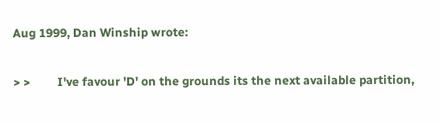Aug 1999, Dan Winship wrote:

> >         I've favour 'D' on the grounds its the next available partition,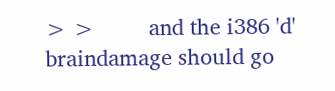> >         and the i386 'd' braindamage should go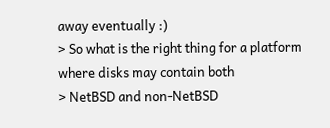away eventually :)
> So what is the right thing for a platform where disks may contain both
> NetBSD and non-NetBSD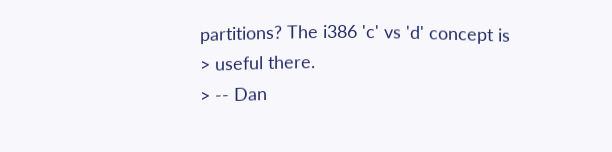partitions? The i386 'c' vs 'd' concept is
> useful there.
> -- Dan